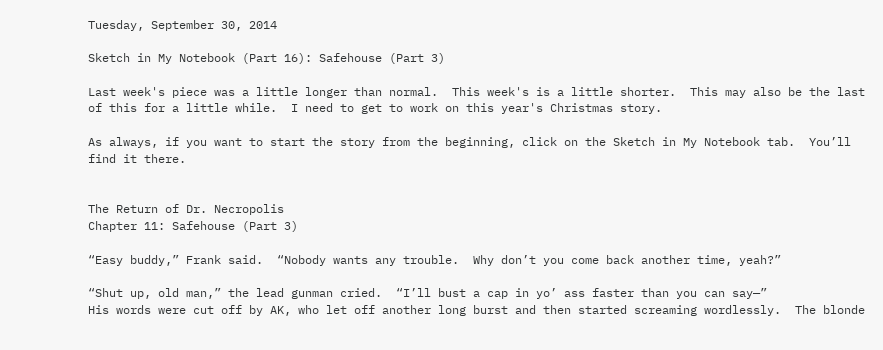Tuesday, September 30, 2014

Sketch in My Notebook (Part 16): Safehouse (Part 3)

Last week's piece was a little longer than normal.  This week's is a little shorter.  This may also be the last of this for a little while.  I need to get to work on this year's Christmas story.

As always, if you want to start the story from the beginning, click on the Sketch in My Notebook tab.  You’ll find it there.


The Return of Dr. Necropolis
Chapter 11: Safehouse (Part 3)

“Easy buddy,” Frank said.  “Nobody wants any trouble.  Why don’t you come back another time, yeah?”

“Shut up, old man,” the lead gunman cried.  “I’ll bust a cap in yo’ ass faster than you can say—”
His words were cut off by AK, who let off another long burst and then started screaming wordlessly.  The blonde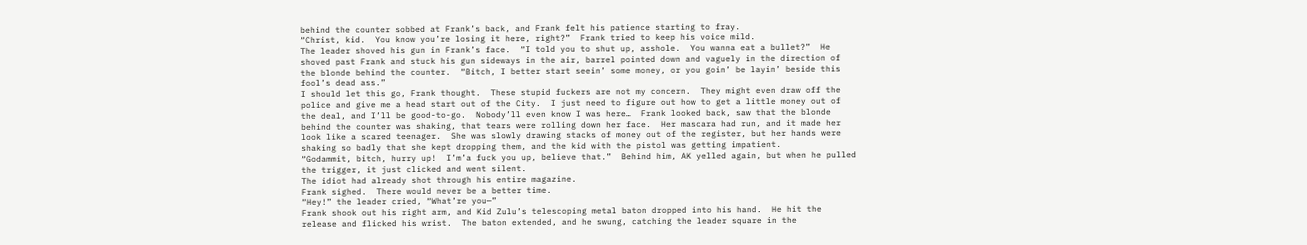behind the counter sobbed at Frank’s back, and Frank felt his patience starting to fray.
“Christ, kid.  You know you’re losing it here, right?”  Frank tried to keep his voice mild.
The leader shoved his gun in Frank’s face.  “I told you to shut up, asshole.  You wanna eat a bullet?”  He shoved past Frank and stuck his gun sideways in the air, barrel pointed down and vaguely in the direction of the blonde behind the counter.  “Bitch, I better start seein’ some money, or you goin’ be layin’ beside this fool’s dead ass.”
I should let this go, Frank thought.  These stupid fuckers are not my concern.  They might even draw off the police and give me a head start out of the City.  I just need to figure out how to get a little money out of the deal, and I’ll be good-to-go.  Nobody’ll even know I was here…  Frank looked back, saw that the blonde behind the counter was shaking, that tears were rolling down her face.  Her mascara had run, and it made her look like a scared teenager.  She was slowly drawing stacks of money out of the register, but her hands were shaking so badly that she kept dropping them, and the kid with the pistol was getting impatient.
“Godammit, bitch, hurry up!  I’m’a fuck you up, believe that.”  Behind him, AK yelled again, but when he pulled the trigger, it just clicked and went silent.
The idiot had already shot through his entire magazine.
Frank sighed.  There would never be a better time.
“Hey!” the leader cried, “What’re you—”
Frank shook out his right arm, and Kid Zulu’s telescoping metal baton dropped into his hand.  He hit the release and flicked his wrist.  The baton extended, and he swung, catching the leader square in the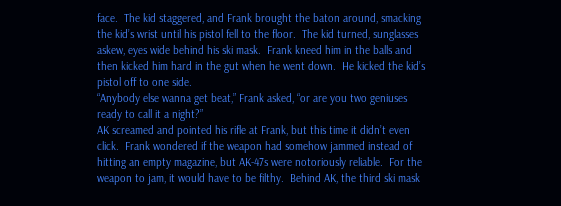face.  The kid staggered, and Frank brought the baton around, smacking the kid’s wrist until his pistol fell to the floor.  The kid turned, sunglasses askew, eyes wide behind his ski mask.  Frank kneed him in the balls and then kicked him hard in the gut when he went down.  He kicked the kid’s pistol off to one side.
“Anybody else wanna get beat,” Frank asked, “or are you two geniuses ready to call it a night?”
AK screamed and pointed his rifle at Frank, but this time it didn’t even click.  Frank wondered if the weapon had somehow jammed instead of hitting an empty magazine, but AK-47s were notoriously reliable.  For the weapon to jam, it would have to be filthy.  Behind AK, the third ski mask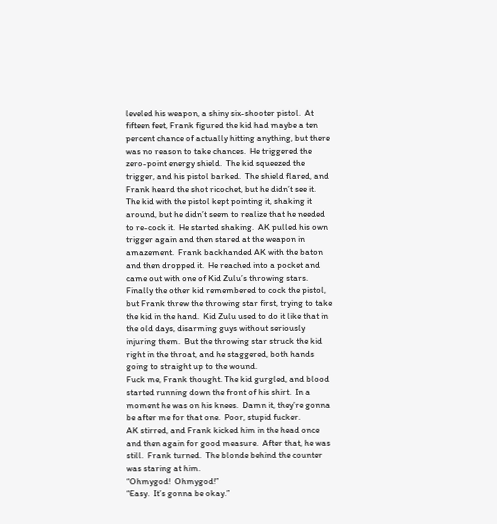leveled his weapon, a shiny six-shooter pistol.  At fifteen feet, Frank figured the kid had maybe a ten percent chance of actually hitting anything, but there was no reason to take chances.  He triggered the zero-point energy shield.  The kid squeezed the trigger, and his pistol barked.  The shield flared, and Frank heard the shot ricochet, but he didn’t see it.
The kid with the pistol kept pointing it, shaking it around, but he didn’t seem to realize that he needed to re-cock it.  He started shaking.  AK pulled his own trigger again and then stared at the weapon in amazement.  Frank backhanded AK with the baton and then dropped it.  He reached into a pocket and came out with one of Kid Zulu’s throwing stars.  Finally the other kid remembered to cock the pistol, but Frank threw the throwing star first, trying to take the kid in the hand.  Kid Zulu used to do it like that in the old days, disarming guys without seriously injuring them.  But the throwing star struck the kid right in the throat, and he staggered, both hands going to straight up to the wound.
Fuck me, Frank thought. The kid gurgled, and blood started running down the front of his shirt.  In a moment he was on his knees.  Damn it, they’re gonna be after me for that one.  Poor, stupid fucker.
AK stirred, and Frank kicked him in the head once and then again for good measure.  After that, he was still.  Frank turned.  The blonde behind the counter was staring at him.
“Ohmygod!  Ohmygod!”
“Easy.  It’s gonna be okay.”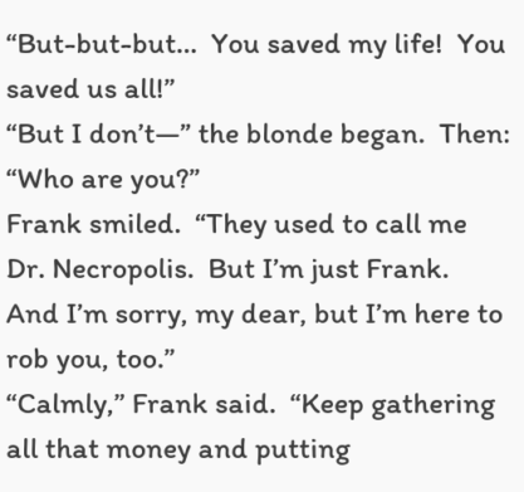“But-but-but…  You saved my life!  You saved us all!”
“But I don’t—” the blonde began.  Then: “Who are you?”
Frank smiled.  “They used to call me Dr. Necropolis.  But I’m just Frank.  And I’m sorry, my dear, but I’m here to rob you, too.”
“Calmly,” Frank said.  “Keep gathering all that money and putting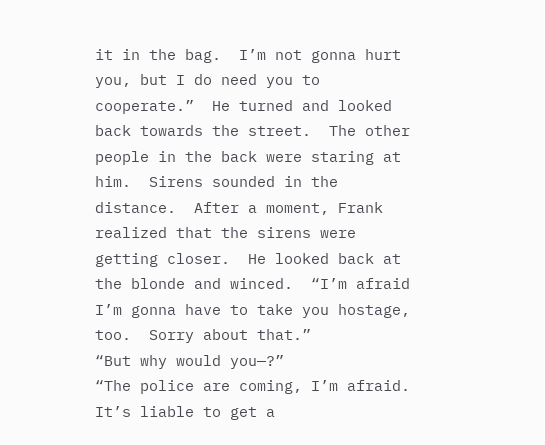it in the bag.  I’m not gonna hurt you, but I do need you to cooperate.”  He turned and looked back towards the street.  The other people in the back were staring at him.  Sirens sounded in the distance.  After a moment, Frank realized that the sirens were getting closer.  He looked back at the blonde and winced.  “I’m afraid I’m gonna have to take you hostage, too.  Sorry about that.”
“But why would you—?”
“The police are coming, I’m afraid.  It’s liable to get a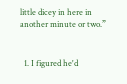little dicey in here in another minute or two.”


  1. I figured he'd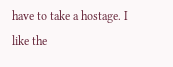have to take a hostage. I like the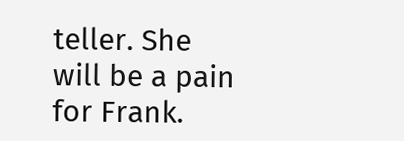teller. She will be a pain for Frank.